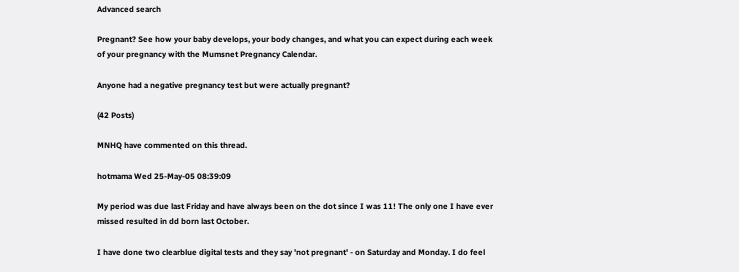Advanced search

Pregnant? See how your baby develops, your body changes, and what you can expect during each week of your pregnancy with the Mumsnet Pregnancy Calendar.

Anyone had a negative pregnancy test but were actually pregnant?

(42 Posts)

MNHQ have commented on this thread.

hotmama Wed 25-May-05 08:39:09

My period was due last Friday and have always been on the dot since I was 11! The only one I have ever missed resulted in dd born last October.

I have done two clearblue digital tests and they say 'not pregnant' - on Saturday and Monday. I do feel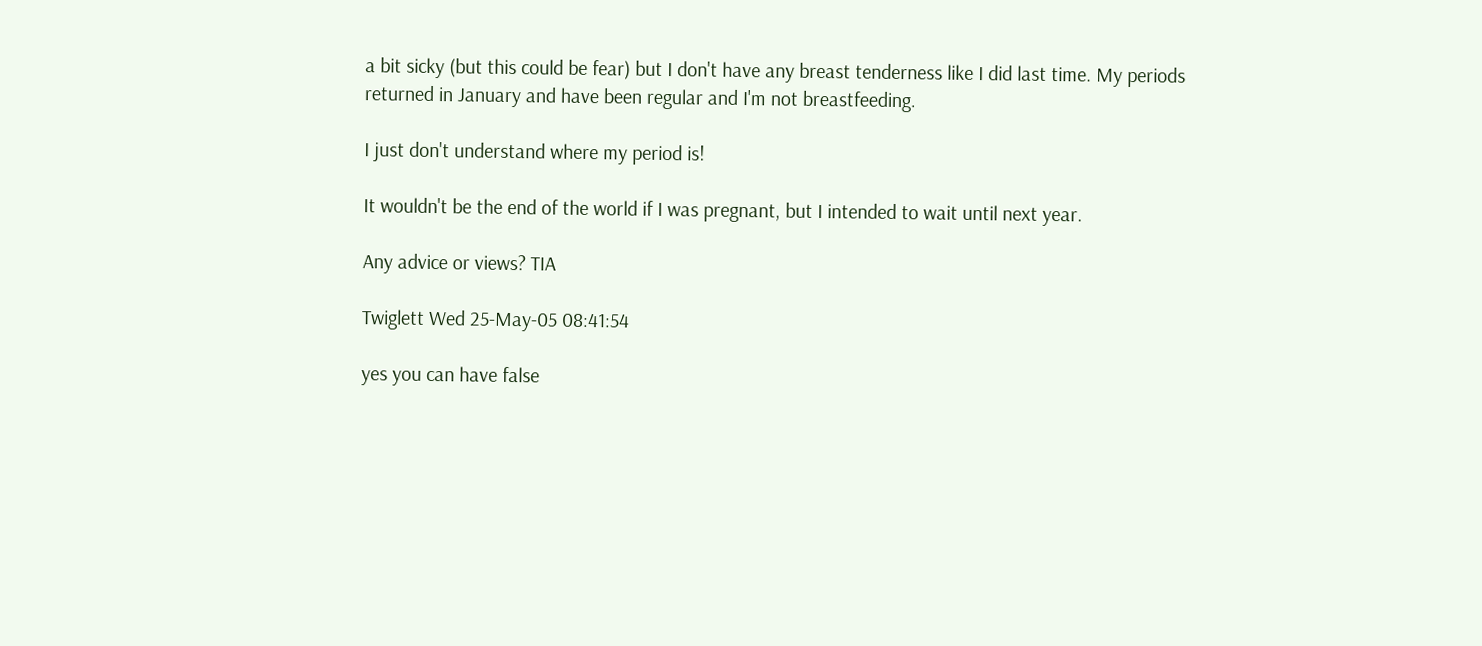a bit sicky (but this could be fear) but I don't have any breast tenderness like I did last time. My periods returned in January and have been regular and I'm not breastfeeding.

I just don't understand where my period is!

It wouldn't be the end of the world if I was pregnant, but I intended to wait until next year.

Any advice or views? TIA

Twiglett Wed 25-May-05 08:41:54

yes you can have false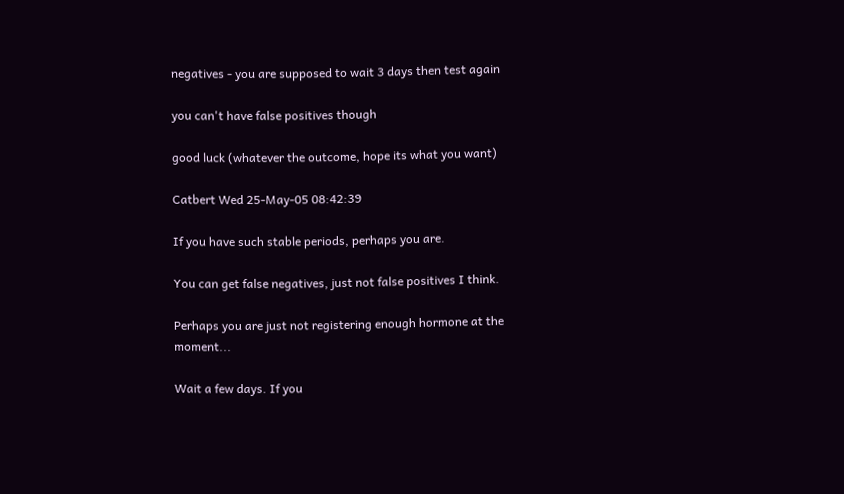negatives - you are supposed to wait 3 days then test again

you can't have false positives though

good luck (whatever the outcome, hope its what you want)

Catbert Wed 25-May-05 08:42:39

If you have such stable periods, perhaps you are.

You can get false negatives, just not false positives I think.

Perhaps you are just not registering enough hormone at the moment...

Wait a few days. If you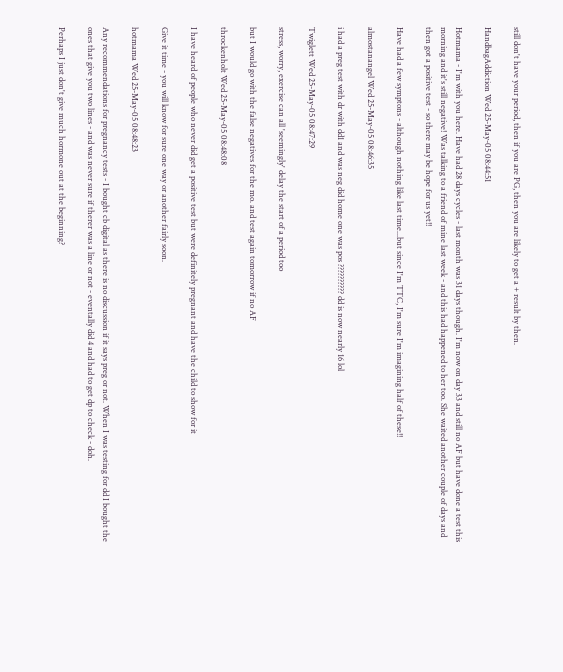still don't have your period, then if you are PG, then you are likely to get a + result by then.

HandbagAddiction Wed 25-May-05 08:44:51

Hotmama - I'm with you here. Have had 28 days cycles - last month was 31 days though. I'm now on day 33 and still no AF but have done a test this morning and it's still negative! Was talking to a friend of mine last week - and this had happened to her too. She waited another couple of days and then got a positive test - so there may be hope for us yet!!

Have had a few symptons - although nothing like last time...but since I'm TTC, I'm sure I'm imagining half of these!!

almostanangel Wed 25-May-05 08:46:35

i had a preg test with dr with dd1 and was neg did home one was pos ?????????? dd is now nearly 16 lol

Twiglett Wed 25-May-05 08:47:29

stress, worry, exercise can all 'seemingly' delay the start of a period too

but I would go with the false negatives for the mo. and test again tomorrow if no AF

throckenholt Wed 25-May-05 08:48:08

I have heard of people who never did get a positive test but were definitely pregnant and have the child to show for it

Give it time - you will know for sure one way or another fairly soon.

hotmama Wed 25-May-05 08:48:23

Any recommendations for pregnancy tests - I bought cb digital as there is no discussion if it says preg or not. When I was testing for dd I bought the ones that give you two lines - and was never sure if therer was a line or not - eventally did 4 and had to get dp to check - doh.

Perhaps I just don't give much hormone out at the beginning?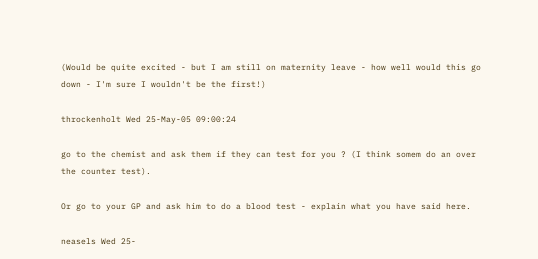(Would be quite excited - but I am still on maternity leave - how well would this go down - I'm sure I wouldn't be the first!)

throckenholt Wed 25-May-05 09:00:24

go to the chemist and ask them if they can test for you ? (I think somem do an over the counter test).

Or go to your GP and ask him to do a blood test - explain what you have said here.

neasels Wed 25-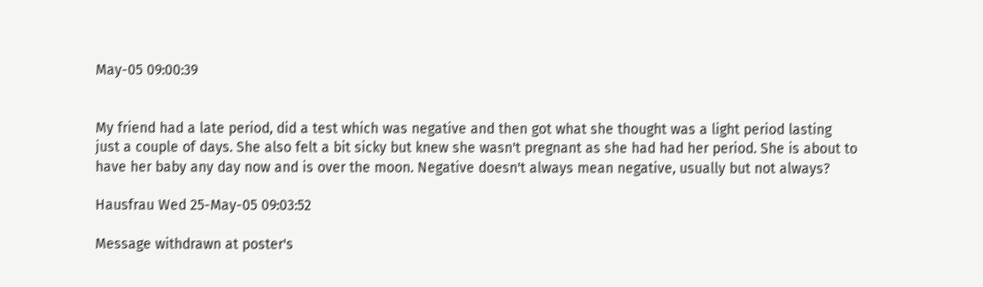May-05 09:00:39


My friend had a late period, did a test which was negative and then got what she thought was a light period lasting just a couple of days. She also felt a bit sicky but knew she wasn't pregnant as she had had her period. She is about to have her baby any day now and is over the moon. Negative doesn't always mean negative, usually but not always?

Hausfrau Wed 25-May-05 09:03:52

Message withdrawn at poster's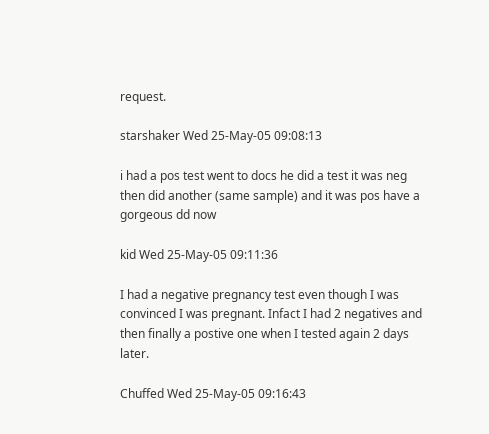request.

starshaker Wed 25-May-05 09:08:13

i had a pos test went to docs he did a test it was neg then did another (same sample) and it was pos have a gorgeous dd now

kid Wed 25-May-05 09:11:36

I had a negative pregnancy test even though I was convinced I was pregnant. Infact I had 2 negatives and then finally a postive one when I tested again 2 days later.

Chuffed Wed 25-May-05 09:16:43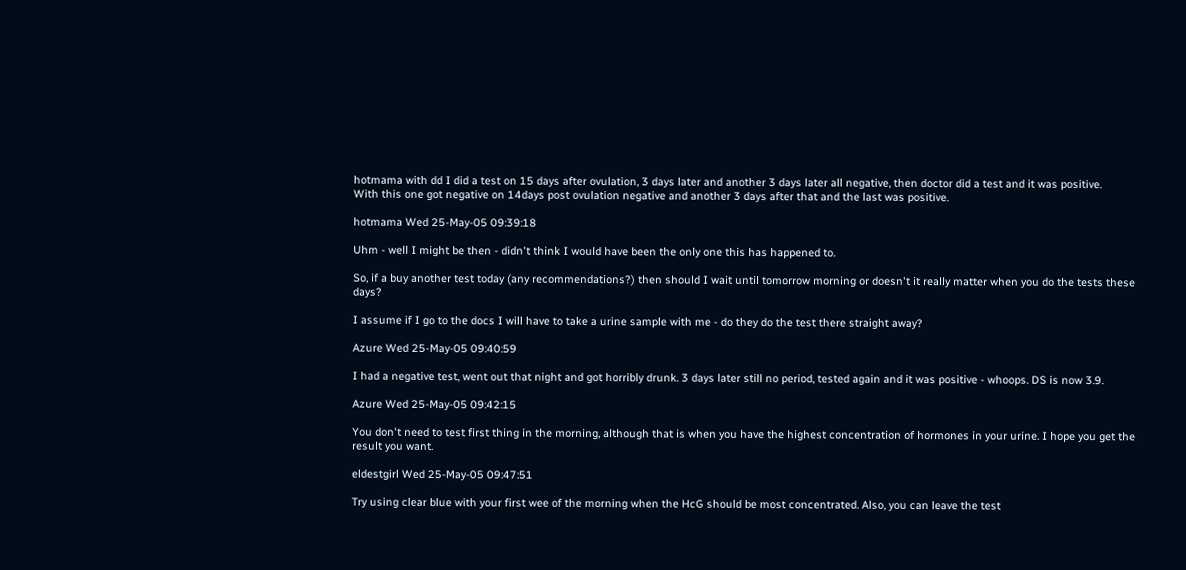hotmama with dd I did a test on 15 days after ovulation, 3 days later and another 3 days later all negative, then doctor did a test and it was positive.
With this one got negative on 14days post ovulation negative and another 3 days after that and the last was positive.

hotmama Wed 25-May-05 09:39:18

Uhm - well I might be then - didn't think I would have been the only one this has happened to.

So, if a buy another test today (any recommendations?) then should I wait until tomorrow morning or doesn't it really matter when you do the tests these days?

I assume if I go to the docs I will have to take a urine sample with me - do they do the test there straight away?

Azure Wed 25-May-05 09:40:59

I had a negative test, went out that night and got horribly drunk. 3 days later still no period, tested again and it was positive - whoops. DS is now 3.9.

Azure Wed 25-May-05 09:42:15

You don't need to test first thing in the morning, although that is when you have the highest concentration of hormones in your urine. I hope you get the result you want.

eldestgirl Wed 25-May-05 09:47:51

Try using clear blue with your first wee of the morning when the HcG should be most concentrated. Also, you can leave the test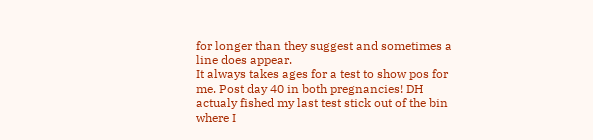for longer than they suggest and sometimes a line does appear.
It always takes ages for a test to show pos for me. Post day 40 in both pregnancies! DH actualy fished my last test stick out of the bin where I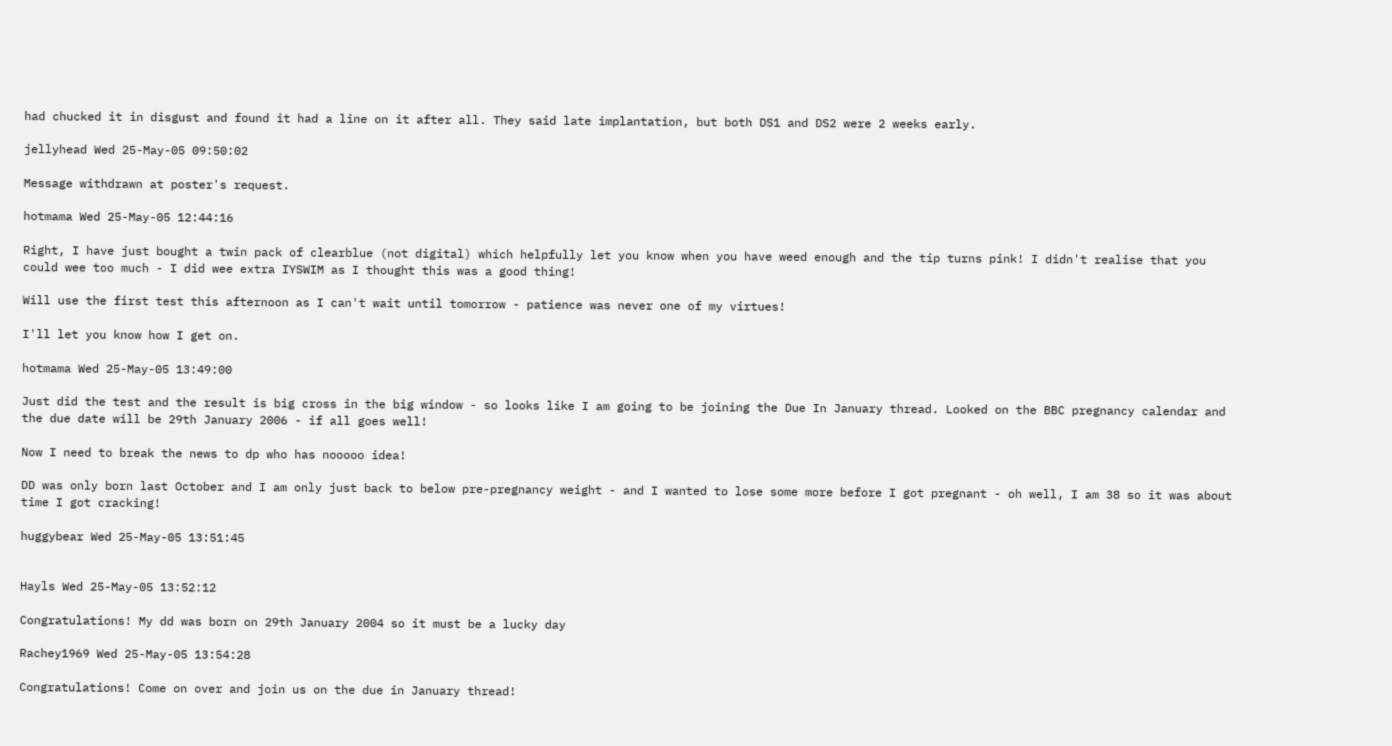had chucked it in disgust and found it had a line on it after all. They said late implantation, but both DS1 and DS2 were 2 weeks early.

jellyhead Wed 25-May-05 09:50:02

Message withdrawn at poster's request.

hotmama Wed 25-May-05 12:44:16

Right, I have just bought a twin pack of clearblue (not digital) which helpfully let you know when you have weed enough and the tip turns pink! I didn't realise that you could wee too much - I did wee extra IYSWIM as I thought this was a good thing!

Will use the first test this afternoon as I can't wait until tomorrow - patience was never one of my virtues!

I'll let you know how I get on.

hotmama Wed 25-May-05 13:49:00

Just did the test and the result is big cross in the big window - so looks like I am going to be joining the Due In January thread. Looked on the BBC pregnancy calendar and the due date will be 29th January 2006 - if all goes well!

Now I need to break the news to dp who has nooooo idea!

DD was only born last October and I am only just back to below pre-pregnancy weight - and I wanted to lose some more before I got pregnant - oh well, I am 38 so it was about time I got cracking!

huggybear Wed 25-May-05 13:51:45


Hayls Wed 25-May-05 13:52:12

Congratulations! My dd was born on 29th January 2004 so it must be a lucky day

Rachey1969 Wed 25-May-05 13:54:28

Congratulations! Come on over and join us on the due in January thread!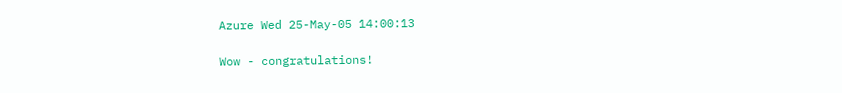Azure Wed 25-May-05 14:00:13

Wow - congratulations!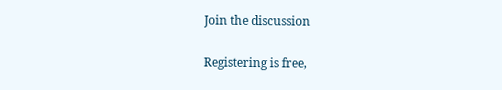Join the discussion

Registering is free,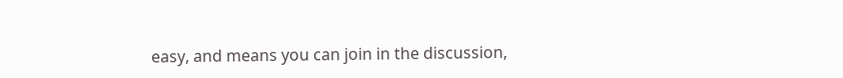easy, and means you can join in the discussion,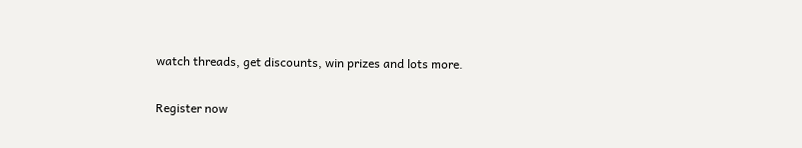watch threads, get discounts, win prizes and lots more.

Register now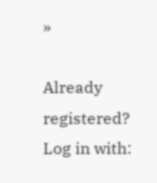»

Already registered? Log in with: